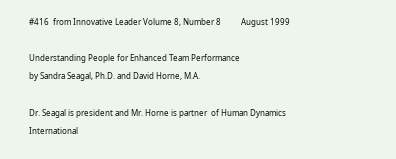#416  from Innovative Leader Volume 8, Number 8          August 1999

Understanding People for Enhanced Team Performance
by Sandra Seagal, Ph.D. and David Horne, M.A.

Dr. Seagal is president and Mr. Horne is partner  of Human Dynamics International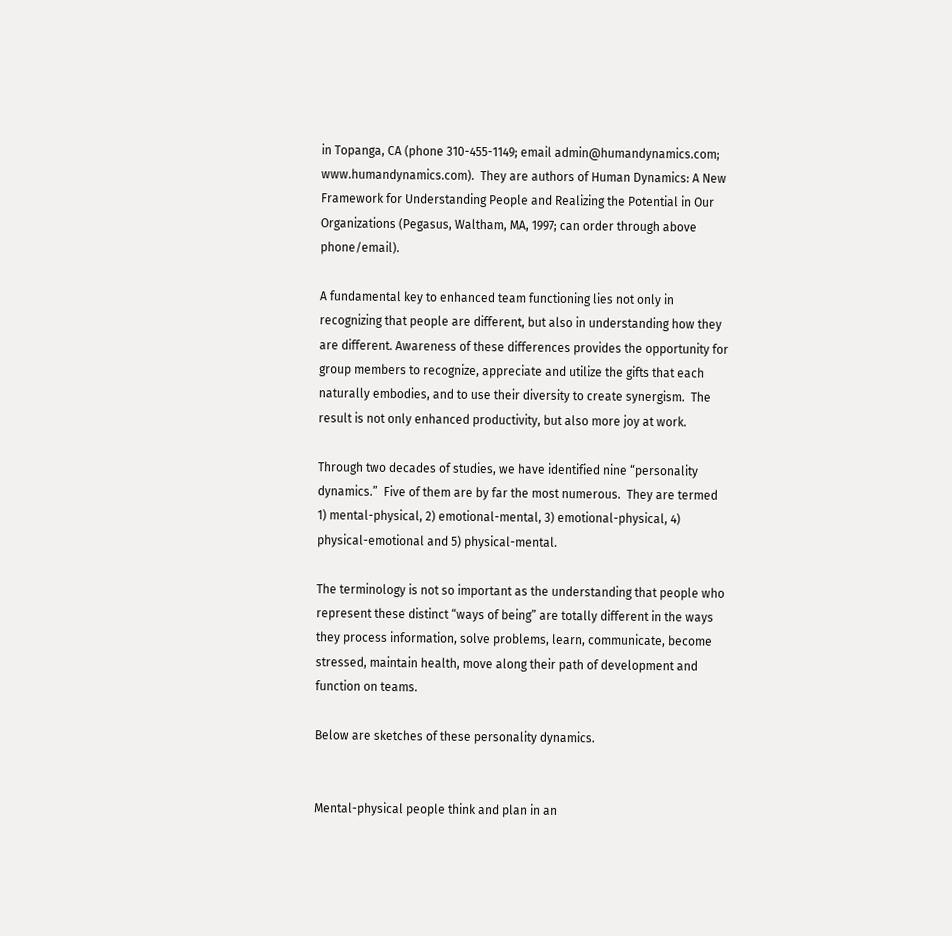in Topanga, CA (phone 310-455-1149; email admin@humandynamics.com; www.humandynamics.com).  They are authors of Human Dynamics: A New Framework for Understanding People and Realizing the Potential in Our Organizations (Pegasus, Waltham, MA, 1997; can order through above phone/email).

A fundamental key to enhanced team functioning lies not only in recognizing that people are different, but also in understanding how they are different. Awareness of these differences provides the opportunity for group members to recognize, appreciate and utilize the gifts that each naturally embodies, and to use their diversity to create synergism.  The result is not only enhanced productivity, but also more joy at work.

Through two decades of studies, we have identified nine “personality dynamics.”  Five of them are by far the most numerous.  They are termed 1) mental-physical, 2) emotional-mental, 3) emotional-physical, 4) physical-emotional and 5) physical-mental.

The terminology is not so important as the understanding that people who represent these distinct “ways of being” are totally different in the ways they process information, solve problems, learn, communicate, become stressed, maintain health, move along their path of development and function on teams.

Below are sketches of these personality dynamics.


Mental-physical people think and plan in an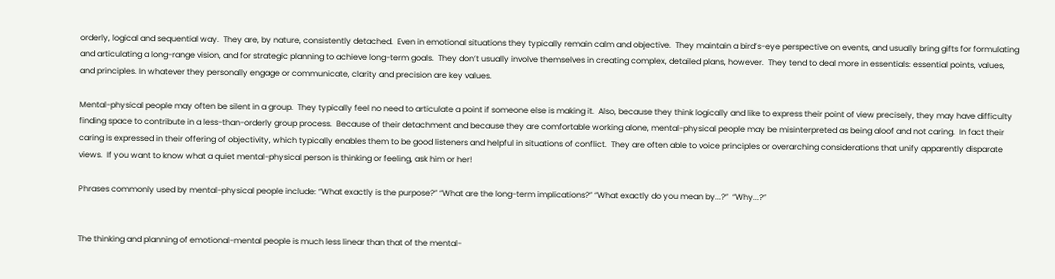orderly, logical and sequential way.  They are, by nature, consistently detached.  Even in emotional situations they typically remain calm and objective.  They maintain a bird’s-eye perspective on events, and usually bring gifts for formulating and articulating a long-range vision, and for strategic planning to achieve long-term goals.  They don’t usually involve themselves in creating complex, detailed plans, however.  They tend to deal more in essentials: essential points, values, and principles. In whatever they personally engage or communicate, clarity and precision are key values.

Mental-physical people may often be silent in a group.  They typically feel no need to articulate a point if someone else is making it.  Also, because they think logically and like to express their point of view precisely, they may have difficulty finding space to contribute in a less-than-orderly group process.  Because of their detachment and because they are comfortable working alone, mental-physical people may be misinterpreted as being aloof and not caring.  In fact their caring is expressed in their offering of objectivity, which typically enables them to be good listeners and helpful in situations of conflict.  They are often able to voice principles or overarching considerations that unify apparently disparate views.  If you want to know what a quiet mental-physical person is thinking or feeling, ask him or her!

Phrases commonly used by mental-physical people include: “What exactly is the purpose?” “What are the long-term implications?” “What exactly do you mean by...?”  “Why...?”


The thinking and planning of emotional-mental people is much less linear than that of the mental-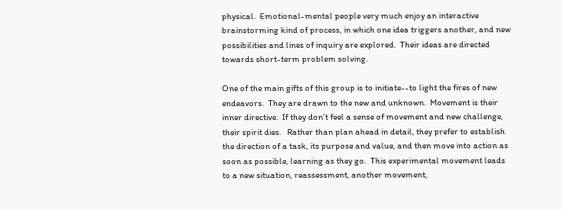physical.  Emotional-mental people very much enjoy an interactive brainstorming kind of process, in which one idea triggers another, and new possibilities and lines of inquiry are explored.  Their ideas are directed towards short-term problem solving.

One of the main gifts of this group is to initiate--to light the fires of new endeavors.  They are drawn to the new and unknown.  Movement is their inner directive.  If they don’t feel a sense of movement and new challenge, their spirit dies.   Rather than plan ahead in detail, they prefer to establish the direction of a task, its purpose and value, and then move into action as soon as possible, learning as they go.  This experimental movement leads to a new situation, reassessment, another movement,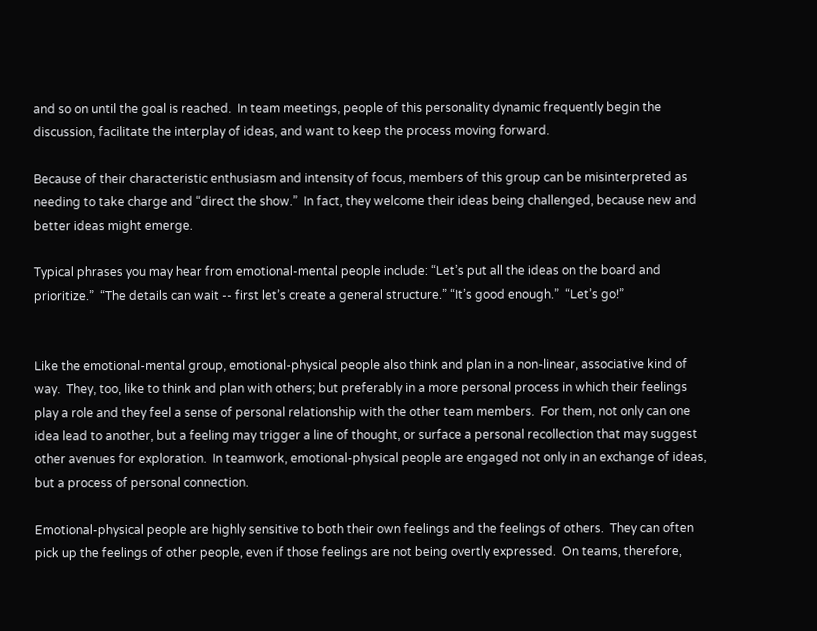and so on until the goal is reached.  In team meetings, people of this personality dynamic frequently begin the discussion, facilitate the interplay of ideas, and want to keep the process moving forward.

Because of their characteristic enthusiasm and intensity of focus, members of this group can be misinterpreted as needing to take charge and “direct the show.”  In fact, they welcome their ideas being challenged, because new and better ideas might emerge.

Typical phrases you may hear from emotional-mental people include: “Let’s put all the ideas on the board and prioritize.”  “The details can wait -- first let’s create a general structure.” “It’s good enough.”  “Let’s go!”


Like the emotional-mental group, emotional-physical people also think and plan in a non-linear, associative kind of way.  They, too, like to think and plan with others; but preferably in a more personal process in which their feelings play a role and they feel a sense of personal relationship with the other team members.  For them, not only can one idea lead to another, but a feeling may trigger a line of thought, or surface a personal recollection that may suggest other avenues for exploration.  In teamwork, emotional-physical people are engaged not only in an exchange of ideas, but a process of personal connection.

Emotional-physical people are highly sensitive to both their own feelings and the feelings of others.  They can often pick up the feelings of other people, even if those feelings are not being overtly expressed.  On teams, therefore,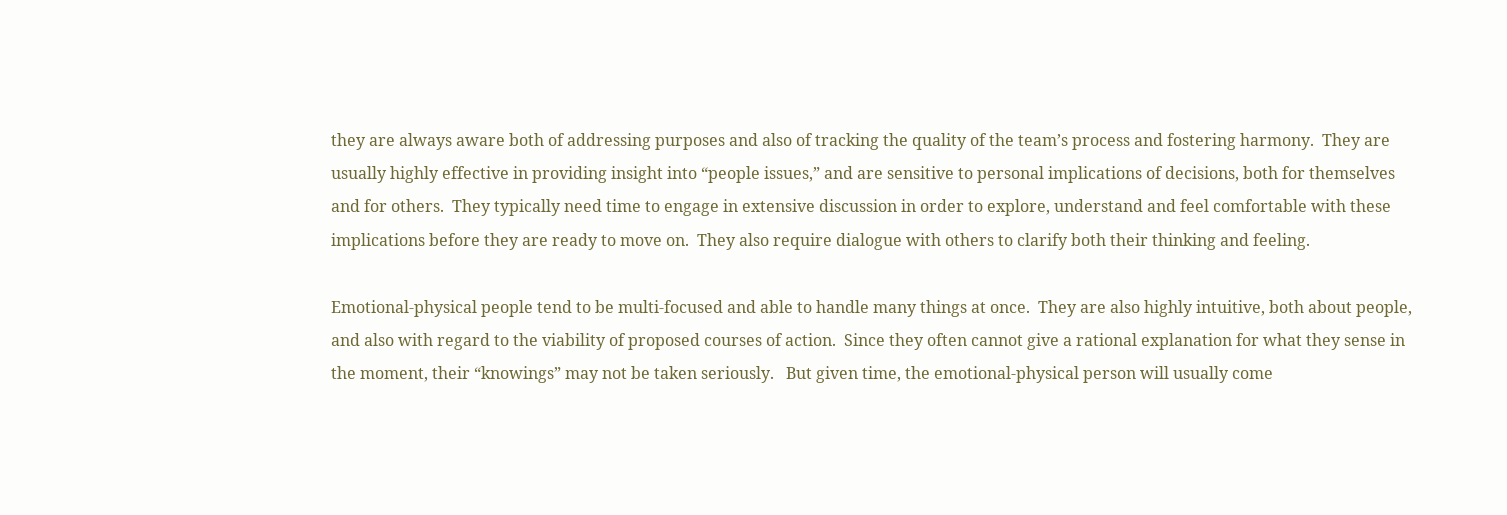they are always aware both of addressing purposes and also of tracking the quality of the team’s process and fostering harmony.  They are usually highly effective in providing insight into “people issues,” and are sensitive to personal implications of decisions, both for themselves and for others.  They typically need time to engage in extensive discussion in order to explore, understand and feel comfortable with these implications before they are ready to move on.  They also require dialogue with others to clarify both their thinking and feeling.

Emotional-physical people tend to be multi-focused and able to handle many things at once.  They are also highly intuitive, both about people, and also with regard to the viability of proposed courses of action.  Since they often cannot give a rational explanation for what they sense in the moment, their “knowings” may not be taken seriously.   But given time, the emotional-physical person will usually come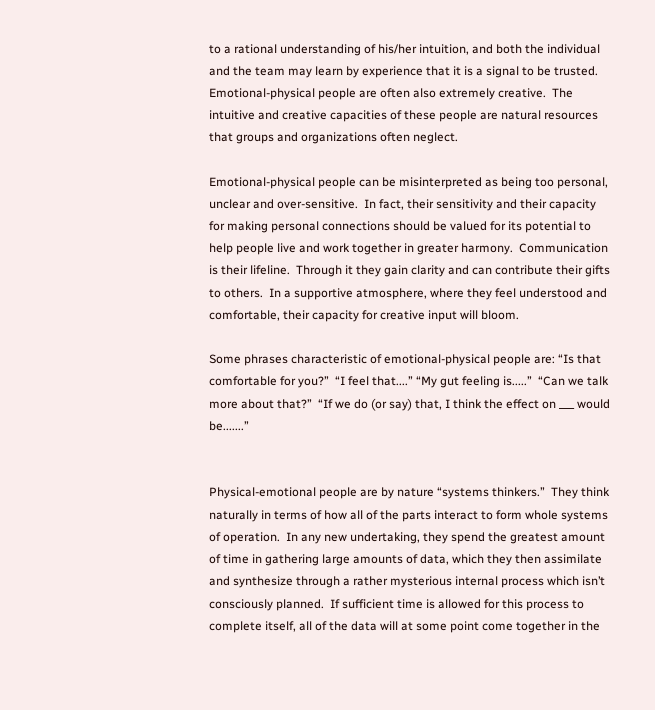to a rational understanding of his/her intuition, and both the individual and the team may learn by experience that it is a signal to be trusted.  Emotional-physical people are often also extremely creative.  The intuitive and creative capacities of these people are natural resources that groups and organizations often neglect.

Emotional-physical people can be misinterpreted as being too personal, unclear and over-sensitive.  In fact, their sensitivity and their capacity for making personal connections should be valued for its potential to help people live and work together in greater harmony.  Communication is their lifeline.  Through it they gain clarity and can contribute their gifts to others.  In a supportive atmosphere, where they feel understood and comfortable, their capacity for creative input will bloom.

Some phrases characteristic of emotional-physical people are: “Is that comfortable for you?”  “I feel that....” “My gut feeling is.....”  “Can we talk more about that?”  “If we do (or say) that, I think the effect on ___ would be.......”


Physical-emotional people are by nature “systems thinkers.”  They think naturally in terms of how all of the parts interact to form whole systems of operation.  In any new undertaking, they spend the greatest amount of time in gathering large amounts of data, which they then assimilate and synthesize through a rather mysterious internal process which isn’t consciously planned.  If sufficient time is allowed for this process to complete itself, all of the data will at some point come together in the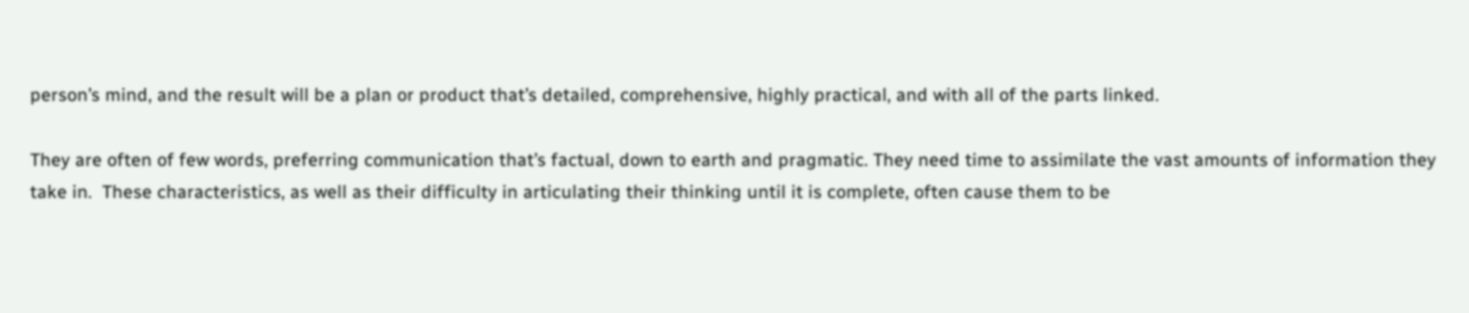person’s mind, and the result will be a plan or product that’s detailed, comprehensive, highly practical, and with all of the parts linked.

They are often of few words, preferring communication that’s factual, down to earth and pragmatic. They need time to assimilate the vast amounts of information they take in.  These characteristics, as well as their difficulty in articulating their thinking until it is complete, often cause them to be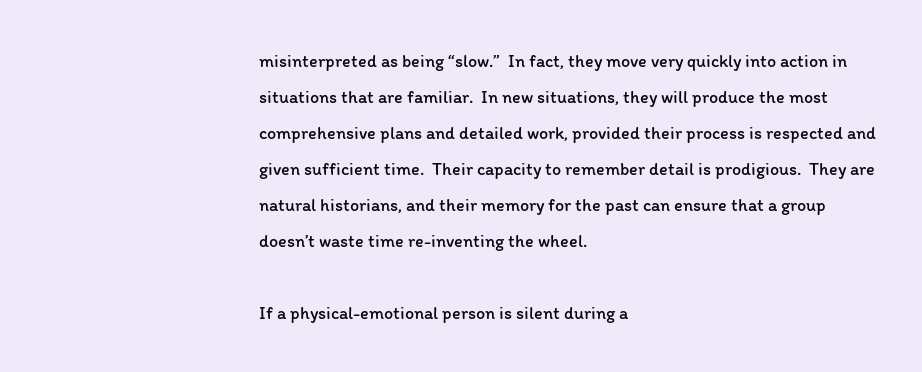misinterpreted as being “slow.”  In fact, they move very quickly into action in situations that are familiar.  In new situations, they will produce the most comprehensive plans and detailed work, provided their process is respected and given sufficient time.  Their capacity to remember detail is prodigious.  They are natural historians, and their memory for the past can ensure that a group doesn’t waste time re-inventing the wheel.

If a physical-emotional person is silent during a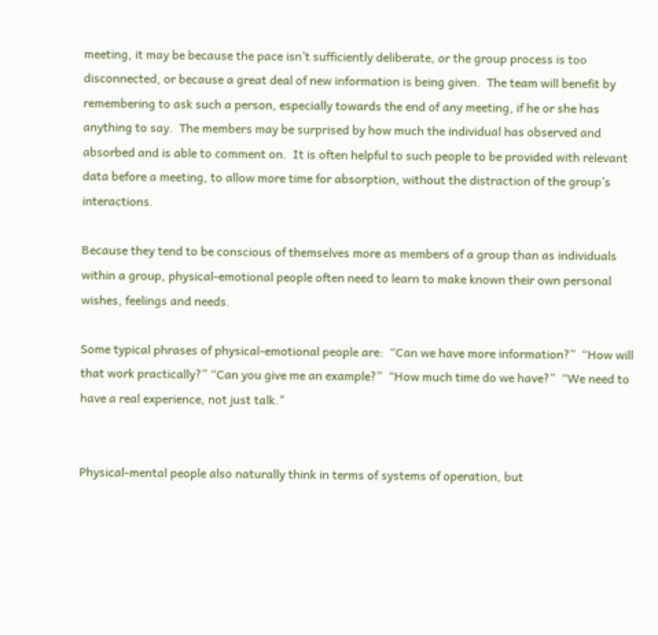meeting, it may be because the pace isn’t sufficiently deliberate, or the group process is too disconnected, or because a great deal of new information is being given.  The team will benefit by remembering to ask such a person, especially towards the end of any meeting, if he or she has anything to say.  The members may be surprised by how much the individual has observed and absorbed and is able to comment on.  It is often helpful to such people to be provided with relevant data before a meeting, to allow more time for absorption, without the distraction of the group’s interactions.

Because they tend to be conscious of themselves more as members of a group than as individuals within a group, physical-emotional people often need to learn to make known their own personal wishes, feelings and needs.

Some typical phrases of physical-emotional people are:  “Can we have more information?”  “How will that work practically?” “Can you give me an example?”  “How much time do we have?”  “We need to have a real experience, not just talk."


Physical-mental people also naturally think in terms of systems of operation, but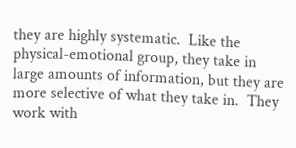they are highly systematic.  Like the physical-emotional group, they take in large amounts of information, but they are more selective of what they take in.  They work with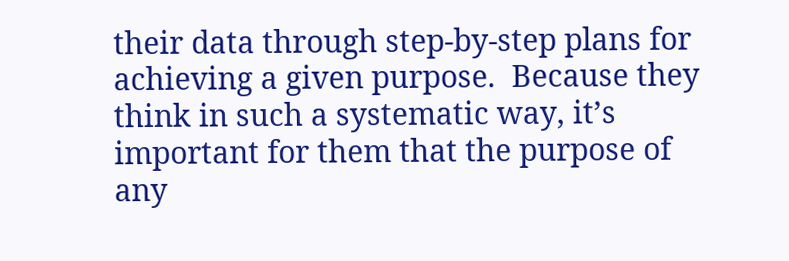their data through step-by-step plans for achieving a given purpose.  Because they think in such a systematic way, it’s important for them that the purpose of any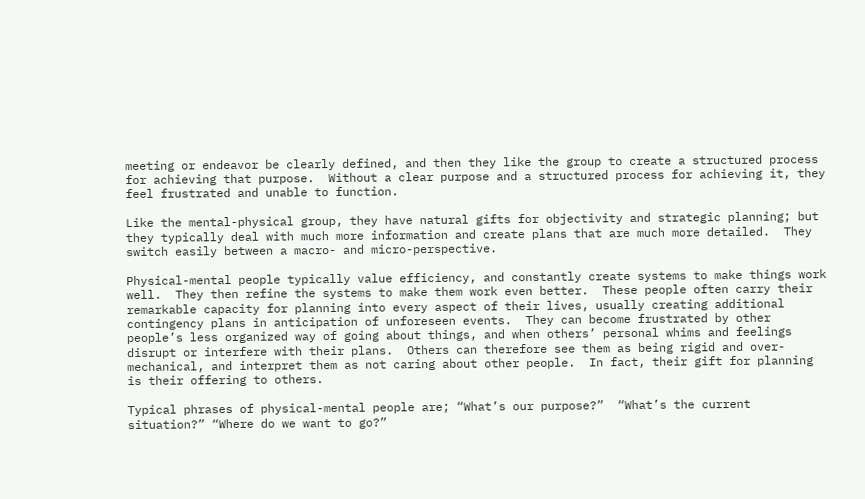meeting or endeavor be clearly defined, and then they like the group to create a structured process for achieving that purpose.  Without a clear purpose and a structured process for achieving it, they feel frustrated and unable to function.

Like the mental-physical group, they have natural gifts for objectivity and strategic planning; but they typically deal with much more information and create plans that are much more detailed.  They switch easily between a macro- and micro-perspective.

Physical-mental people typically value efficiency, and constantly create systems to make things work well.  They then refine the systems to make them work even better.  These people often carry their remarkable capacity for planning into every aspect of their lives, usually creating additional contingency plans in anticipation of unforeseen events.  They can become frustrated by other people’s less organized way of going about things, and when others’ personal whims and feelings disrupt or interfere with their plans.  Others can therefore see them as being rigid and over-mechanical, and interpret them as not caring about other people.  In fact, their gift for planning is their offering to others.

Typical phrases of physical-mental people are; “What’s our purpose?”  “What’s the current situation?” “Where do we want to go?”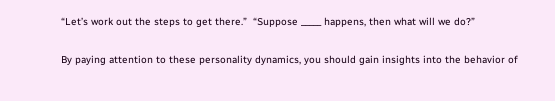“Let’s work out the steps to get there.”  “Suppose _____ happens, then what will we do?”

By paying attention to these personality dynamics, you should gain insights into the behavior of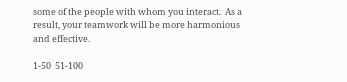some of the people with whom you interact.  As a result, your teamwork will be more harmonious and effective.

1-50  51-100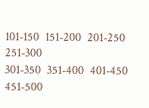101-150  151-200  201-250  251-300
301-350  351-400  401-450  451-500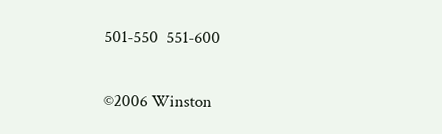501-550  551-600

©2006 Winston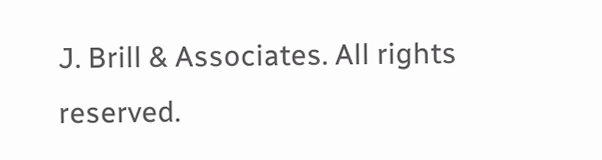J. Brill & Associates. All rights reserved.